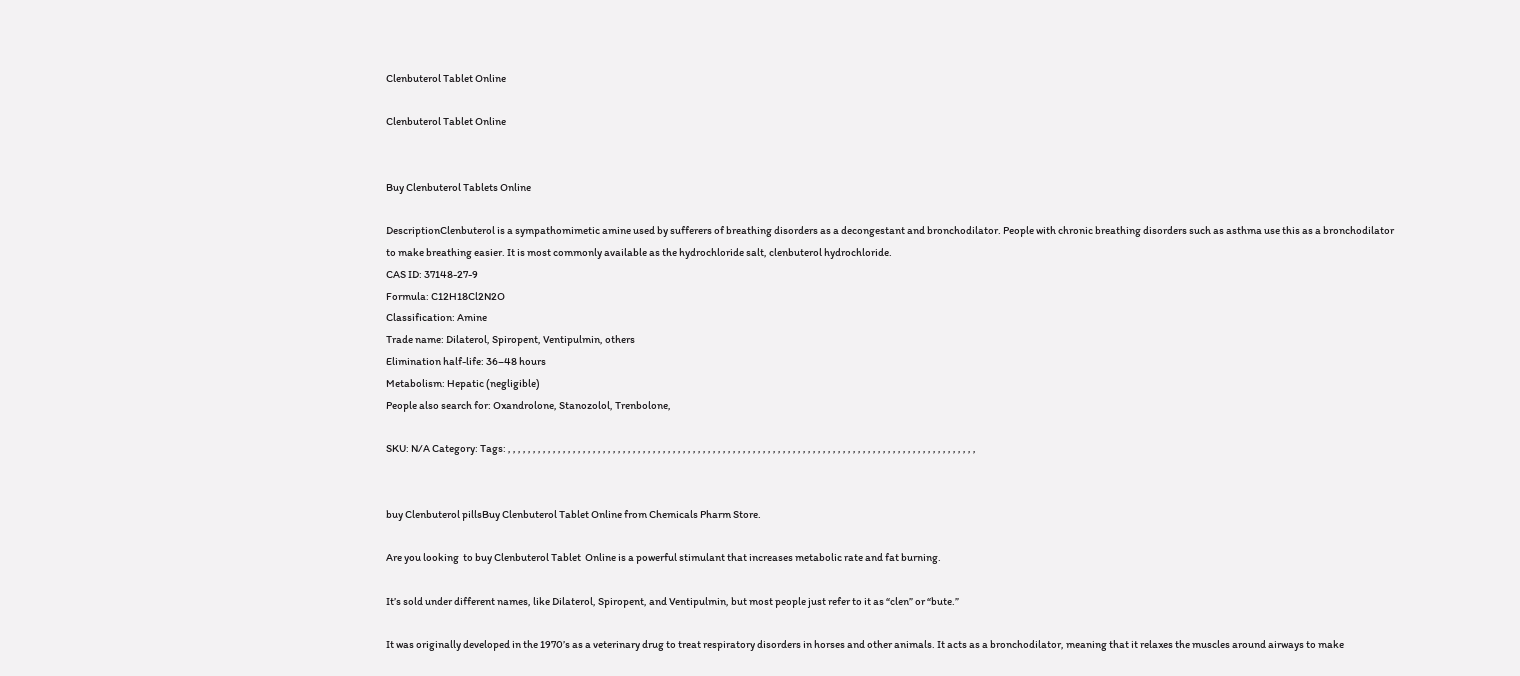Clenbuterol Tablet Online

Clenbuterol Tablet Online


Buy Clenbuterol Tablets Online

DescriptionClenbuterol is a sympathomimetic amine used by sufferers of breathing disorders as a decongestant and bronchodilator. People with chronic breathing disorders such as asthma use this as a bronchodilator to make breathing easier. It is most commonly available as the hydrochloride salt, clenbuterol hydrochloride.
CAS ID: 37148-27-9
Formula: C12H18Cl2N2O
Classification: Amine
Trade name: Dilaterol, Spiropent, Ventipulmin, others
Elimination half-life: 36–48 hours
Metabolism: Hepatic (negligible)
People also search for: Oxandrolone, Stanozolol, Trenbolone,

SKU: N/A Category: Tags: , , , , , , , , , , , , , , , , , , , , , , , , , , , , , , , , , , , , , , , , , , , , , , , , , , , , , , , , , , , , , , , , , , , , , , , , , , , , , , , , , , , , , , , , , , , , , ,


buy Clenbuterol pillsBuy Clenbuterol Tablet Online from Chemicals Pharm Store.

Are you looking  to buy Clenbuterol Tablet  Online is a powerful stimulant that increases metabolic rate and fat burning.

It’s sold under different names, like Dilaterol, Spiropent, and Ventipulmin, but most people just refer to it as “clen” or “bute.”

It was originally developed in the 1970’s as a veterinary drug to treat respiratory disorders in horses and other animals. It acts as a bronchodilator, meaning that it relaxes the muscles around airways to make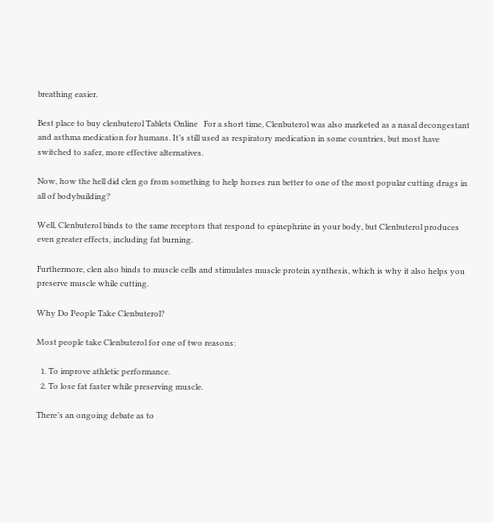breathing easier.

Best place to buy clenbuterol Tablets Online   For a short time, Clenbuterol was also marketed as a nasal decongestant and asthma medication for humans. It’s still used as respiratory medication in some countries, but most have switched to safer, more effective alternatives.

Now, how the hell did clen go from something to help horses run better to one of the most popular cutting drugs in all of bodybuilding?

Well, Clenbuterol binds to the same receptors that respond to epinephrine in your body, but Clenbuterol produces even greater effects, including fat burning.

Furthermore, clen also binds to muscle cells and stimulates muscle protein synthesis, which is why it also helps you preserve muscle while cutting.

Why Do People Take Clenbuterol?

Most people take Clenbuterol for one of two reasons:

  1. To improve athletic performance.
  2. To lose fat faster while preserving muscle.

There’s an ongoing debate as to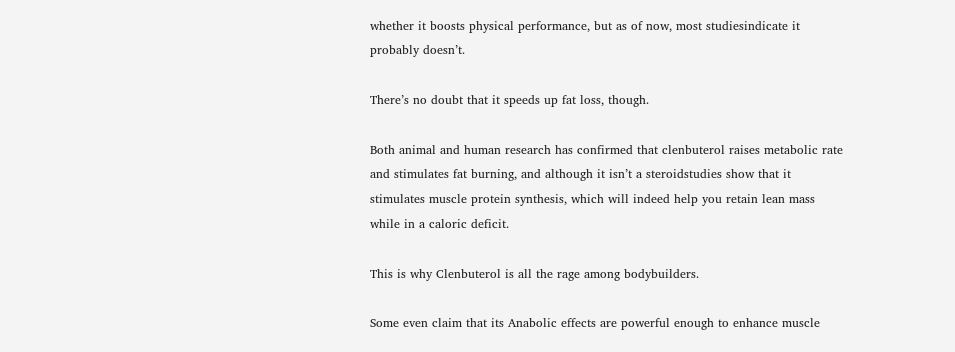whether it boosts physical performance, but as of now, most studiesindicate it probably doesn’t.

There’s no doubt that it speeds up fat loss, though.

Both animal and human research has confirmed that clenbuterol raises metabolic rate and stimulates fat burning, and although it isn’t a steroidstudies show that it stimulates muscle protein synthesis, which will indeed help you retain lean mass while in a caloric deficit.

This is why Clenbuterol is all the rage among bodybuilders.

Some even claim that its Anabolic effects are powerful enough to enhance muscle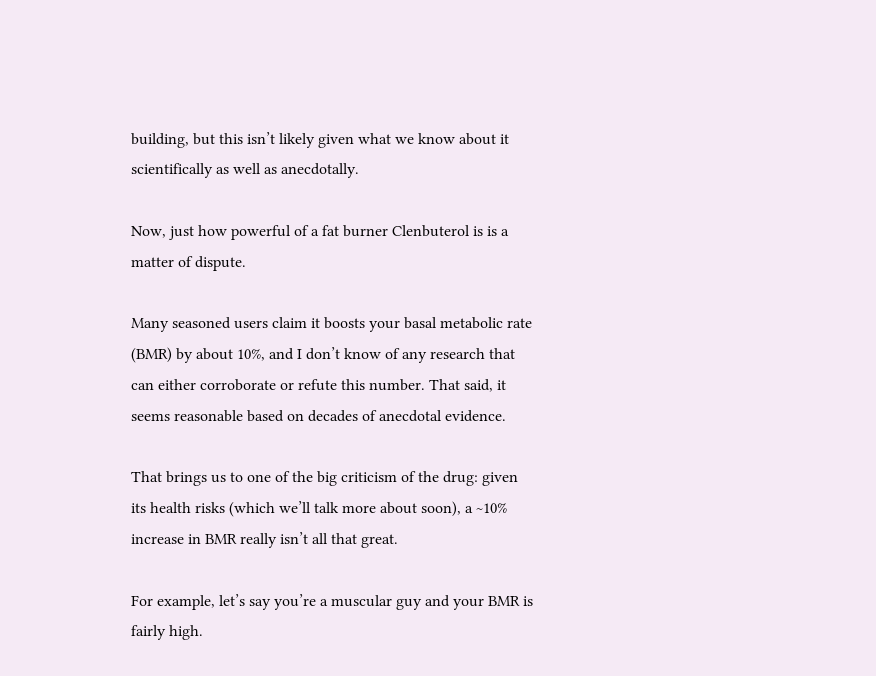building, but this isn’t likely given what we know about it scientifically as well as anecdotally.

Now, just how powerful of a fat burner Clenbuterol is is a matter of dispute.

Many seasoned users claim it boosts your basal metabolic rate (BMR) by about 10%, and I don’t know of any research that can either corroborate or refute this number. That said, it seems reasonable based on decades of anecdotal evidence.

That brings us to one of the big criticism of the drug: given its health risks (which we’ll talk more about soon), a ~10% increase in BMR really isn’t all that great.

For example, let’s say you’re a muscular guy and your BMR is fairly high.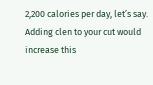2,200 calories per day, let’s say. Adding clen to your cut would increase this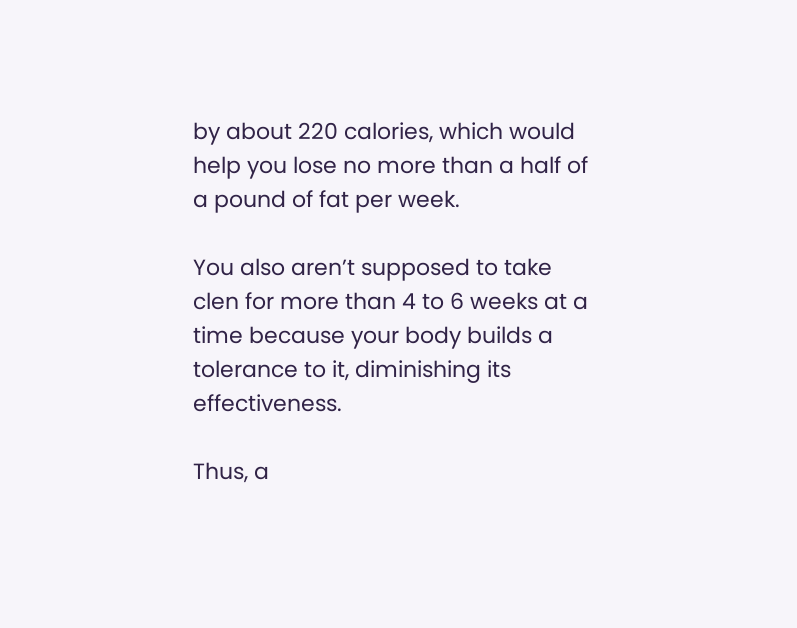by about 220 calories, which would help you lose no more than a half of a pound of fat per week.

You also aren’t supposed to take clen for more than 4 to 6 weeks at a time because your body builds a tolerance to it, diminishing its effectiveness.

Thus, a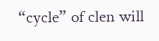“cycle” of clen will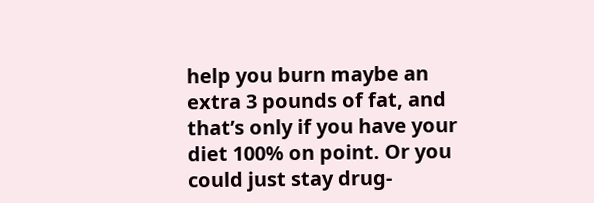help you burn maybe an extra 3 pounds of fat, and that’s only if you have your diet 100% on point. Or you could just stay drug-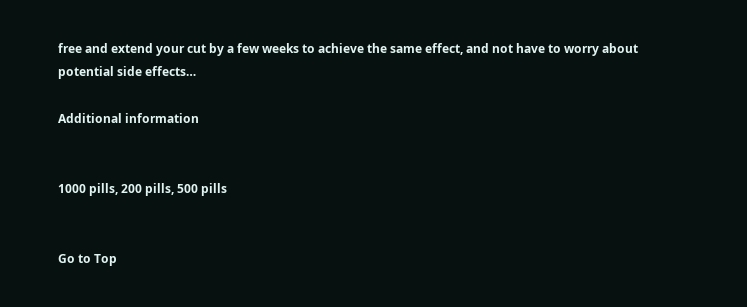free and extend your cut by a few weeks to achieve the same effect, and not have to worry about potential side effects…

Additional information


1000 pills, 200 pills, 500 pills


Go to Top